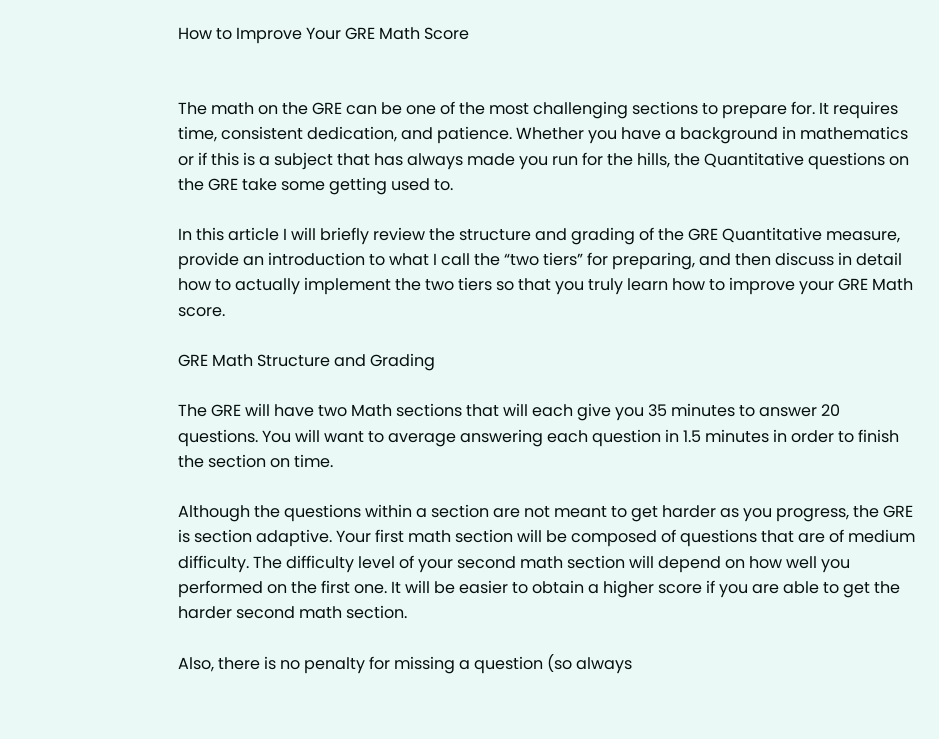How to Improve Your GRE Math Score


The math on the GRE can be one of the most challenging sections to prepare for. It requires time, consistent dedication, and patience. Whether you have a background in mathematics or if this is a subject that has always made you run for the hills, the Quantitative questions on the GRE take some getting used to.

In this article I will briefly review the structure and grading of the GRE Quantitative measure, provide an introduction to what I call the “two tiers” for preparing, and then discuss in detail how to actually implement the two tiers so that you truly learn how to improve your GRE Math score.

GRE Math Structure and Grading

The GRE will have two Math sections that will each give you 35 minutes to answer 20 questions. You will want to average answering each question in 1.5 minutes in order to finish the section on time.

Although the questions within a section are not meant to get harder as you progress, the GRE is section adaptive. Your first math section will be composed of questions that are of medium difficulty. The difficulty level of your second math section will depend on how well you performed on the first one. It will be easier to obtain a higher score if you are able to get the harder second math section.

Also, there is no penalty for missing a question (so always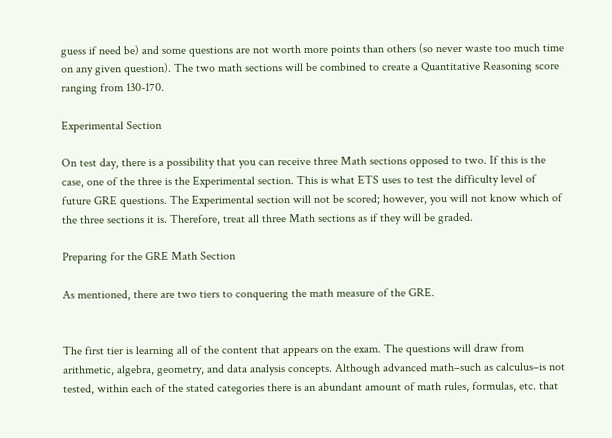guess if need be) and some questions are not worth more points than others (so never waste too much time on any given question). The two math sections will be combined to create a Quantitative Reasoning score ranging from 130-170.

Experimental Section

On test day, there is a possibility that you can receive three Math sections opposed to two. If this is the case, one of the three is the Experimental section. This is what ETS uses to test the difficulty level of future GRE questions. The Experimental section will not be scored; however, you will not know which of the three sections it is. Therefore, treat all three Math sections as if they will be graded.

Preparing for the GRE Math Section

As mentioned, there are two tiers to conquering the math measure of the GRE.


The first tier is learning all of the content that appears on the exam. The questions will draw from arithmetic, algebra, geometry, and data analysis concepts. Although advanced math–such as calculus–is not tested, within each of the stated categories there is an abundant amount of math rules, formulas, etc. that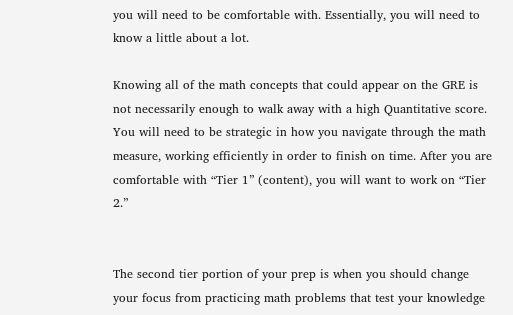you will need to be comfortable with. Essentially, you will need to know a little about a lot.

Knowing all of the math concepts that could appear on the GRE is not necessarily enough to walk away with a high Quantitative score. You will need to be strategic in how you navigate through the math measure, working efficiently in order to finish on time. After you are comfortable with “Tier 1” (content), you will want to work on “Tier 2.”


The second tier portion of your prep is when you should change your focus from practicing math problems that test your knowledge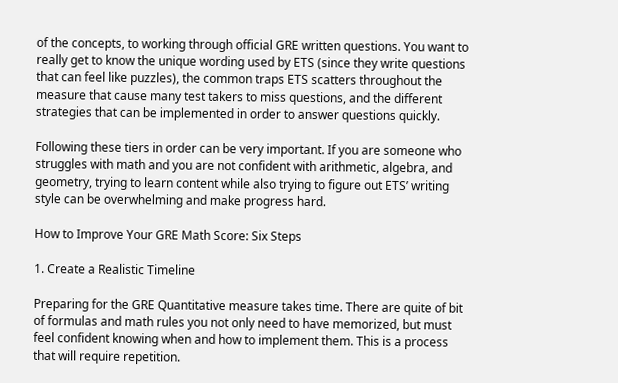of the concepts, to working through official GRE written questions. You want to really get to know the unique wording used by ETS (since they write questions that can feel like puzzles), the common traps ETS scatters throughout the measure that cause many test takers to miss questions, and the different strategies that can be implemented in order to answer questions quickly.

Following these tiers in order can be very important. If you are someone who struggles with math and you are not confident with arithmetic, algebra, and geometry, trying to learn content while also trying to figure out ETS’ writing style can be overwhelming and make progress hard.

How to Improve Your GRE Math Score: Six Steps

1. Create a Realistic Timeline

Preparing for the GRE Quantitative measure takes time. There are quite of bit of formulas and math rules you not only need to have memorized, but must feel confident knowing when and how to implement them. This is a process that will require repetition.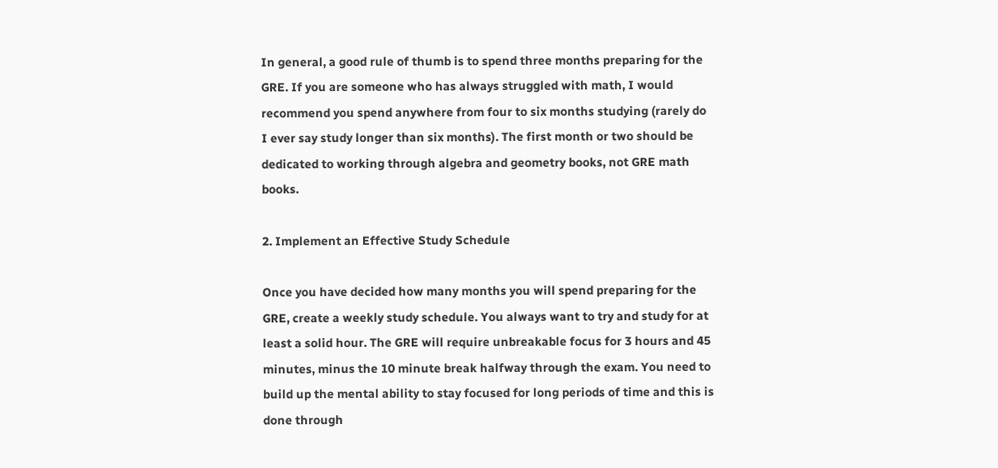In general, a good rule of thumb is to spend three months preparing for the GRE. If you are someone who has always struggled with math, I would recommend you spend anywhere from four to six months studying (rarely do I ever say study longer than six months). The first month or two should be dedicated to working through algebra and geometry books, not GRE math books.

2. Implement an Effective Study Schedule

Once you have decided how many months you will spend preparing for the GRE, create a weekly study schedule. You always want to try and study for at least a solid hour. The GRE will require unbreakable focus for 3 hours and 45 minutes, minus the 10 minute break halfway through the exam. You need to build up the mental ability to stay focused for long periods of time and this is done through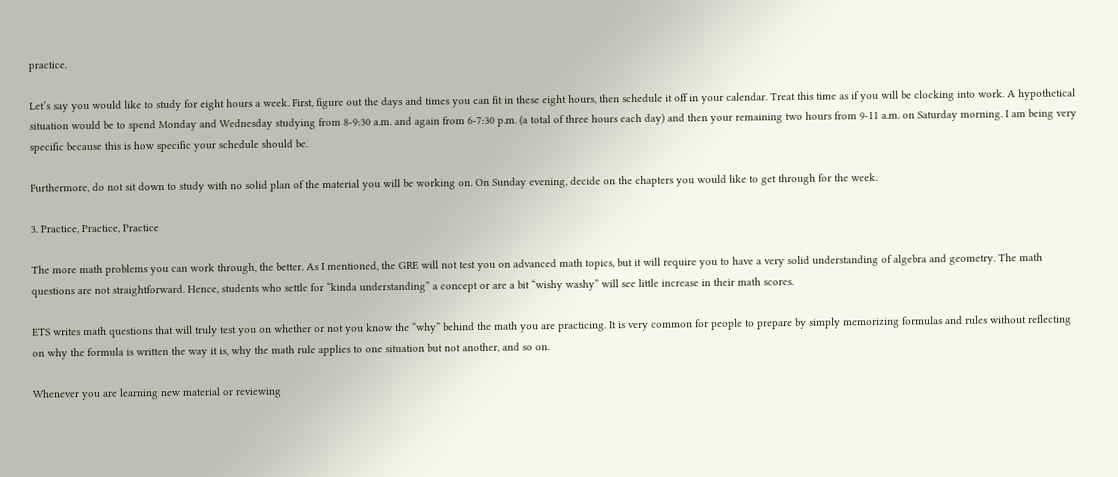practice.

Let’s say you would like to study for eight hours a week. First, figure out the days and times you can fit in these eight hours, then schedule it off in your calendar. Treat this time as if you will be clocking into work. A hypothetical situation would be to spend Monday and Wednesday studying from 8-9:30 a.m. and again from 6-7:30 p.m. (a total of three hours each day) and then your remaining two hours from 9-11 a.m. on Saturday morning. I am being very specific because this is how specific your schedule should be.

Furthermore, do not sit down to study with no solid plan of the material you will be working on. On Sunday evening, decide on the chapters you would like to get through for the week.

3. Practice, Practice, Practice

The more math problems you can work through, the better. As I mentioned, the GRE will not test you on advanced math topics, but it will require you to have a very solid understanding of algebra and geometry. The math questions are not straightforward. Hence, students who settle for “kinda understanding” a concept or are a bit “wishy washy” will see little increase in their math scores.

ETS writes math questions that will truly test you on whether or not you know the “why” behind the math you are practicing. It is very common for people to prepare by simply memorizing formulas and rules without reflecting on why the formula is written the way it is, why the math rule applies to one situation but not another, and so on.

Whenever you are learning new material or reviewing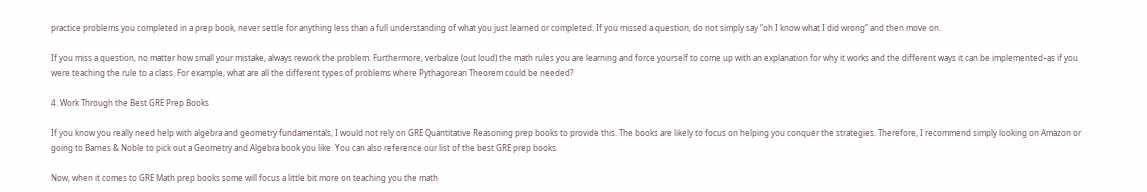practice problems you completed in a prep book, never settle for anything less than a full understanding of what you just learned or completed. If you missed a question, do not simply say “oh I know what I did wrong” and then move on.

If you miss a question, no matter how small your mistake, always rework the problem. Furthermore, verbalize (out loud) the math rules you are learning and force yourself to come up with an explanation for why it works and the different ways it can be implemented–as if you were teaching the rule to a class. For example, what are all the different types of problems where Pythagorean Theorem could be needed?

4. Work Through the Best GRE Prep Books

If you know you really need help with algebra and geometry fundamentals, I would not rely on GRE Quantitative Reasoning prep books to provide this. The books are likely to focus on helping you conquer the strategies. Therefore, I recommend simply looking on Amazon or going to Barnes & Noble to pick out a Geometry and Algebra book you like. You can also reference our list of the best GRE prep books.

Now, when it comes to GRE Math prep books some will focus a little bit more on teaching you the math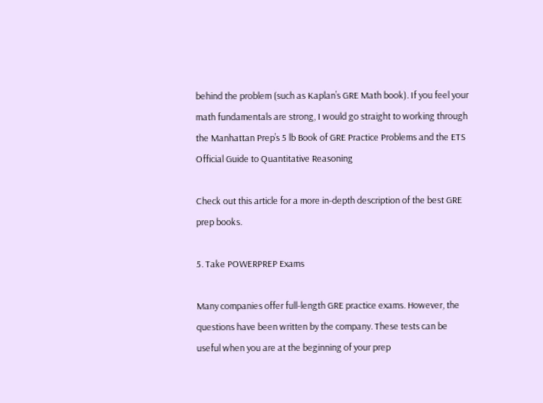behind the problem (such as Kaplan’s GRE Math book). If you feel your math fundamentals are strong, I would go straight to working through the Manhattan Prep’s 5 lb Book of GRE Practice Problems and the ETS Official Guide to Quantitative Reasoning

Check out this article for a more in-depth description of the best GRE prep books.

5. Take POWERPREP Exams

Many companies offer full-length GRE practice exams. However, the questions have been written by the company. These tests can be useful when you are at the beginning of your prep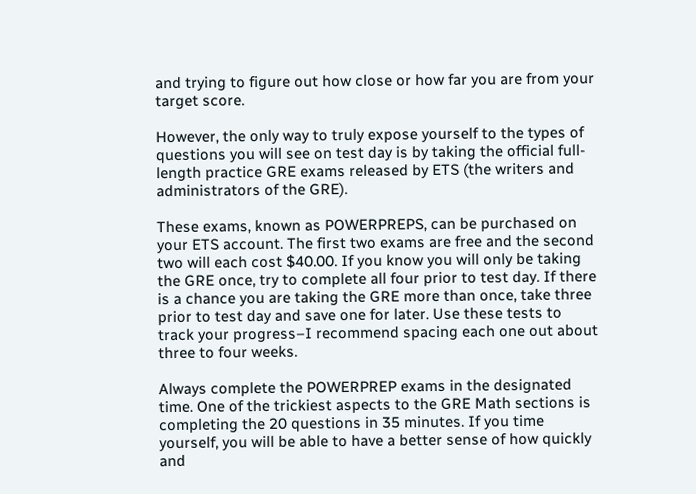and trying to figure out how close or how far you are from your target score.

However, the only way to truly expose yourself to the types of questions you will see on test day is by taking the official full-length practice GRE exams released by ETS (the writers and administrators of the GRE).

These exams, known as POWERPREPS, can be purchased on your ETS account. The first two exams are free and the second two will each cost $40.00. If you know you will only be taking the GRE once, try to complete all four prior to test day. If there is a chance you are taking the GRE more than once, take three prior to test day and save one for later. Use these tests to track your progress–I recommend spacing each one out about three to four weeks.

Always complete the POWERPREP exams in the designated time. One of the trickiest aspects to the GRE Math sections is completing the 20 questions in 35 minutes. If you time yourself, you will be able to have a better sense of how quickly and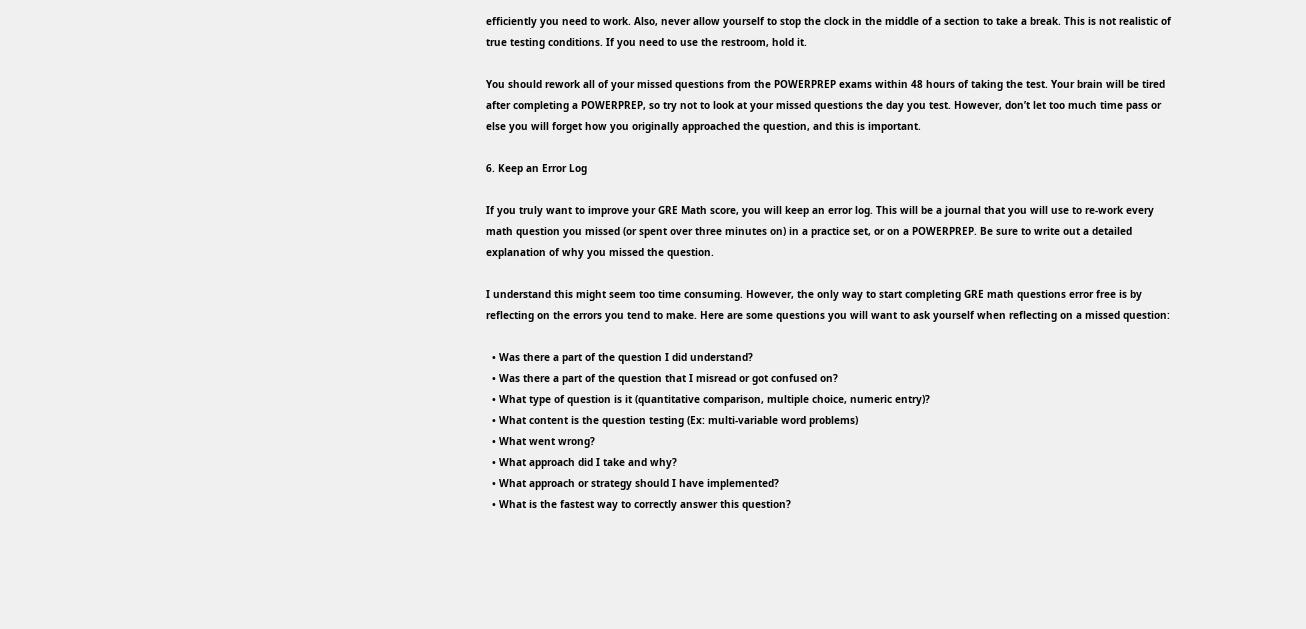efficiently you need to work. Also, never allow yourself to stop the clock in the middle of a section to take a break. This is not realistic of true testing conditions. If you need to use the restroom, hold it.

You should rework all of your missed questions from the POWERPREP exams within 48 hours of taking the test. Your brain will be tired after completing a POWERPREP, so try not to look at your missed questions the day you test. However, don’t let too much time pass or else you will forget how you originally approached the question, and this is important.

6. Keep an Error Log

If you truly want to improve your GRE Math score, you will keep an error log. This will be a journal that you will use to re-work every math question you missed (or spent over three minutes on) in a practice set, or on a POWERPREP. Be sure to write out a detailed explanation of why you missed the question.

I understand this might seem too time consuming. However, the only way to start completing GRE math questions error free is by reflecting on the errors you tend to make. Here are some questions you will want to ask yourself when reflecting on a missed question:

  • Was there a part of the question I did understand?
  • Was there a part of the question that I misread or got confused on?
  • What type of question is it (quantitative comparison, multiple choice, numeric entry)?
  • What content is the question testing (Ex: multi-variable word problems)
  • What went wrong?
  • What approach did I take and why?
  • What approach or strategy should I have implemented?
  • What is the fastest way to correctly answer this question?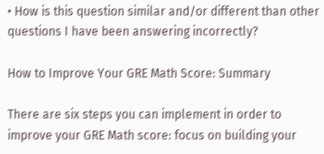• How is this question similar and/or different than other questions I have been answering incorrectly?

How to Improve Your GRE Math Score: Summary

There are six steps you can implement in order to improve your GRE Math score: focus on building your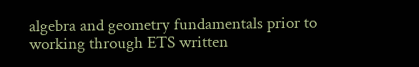algebra and geometry fundamentals prior to working through ETS written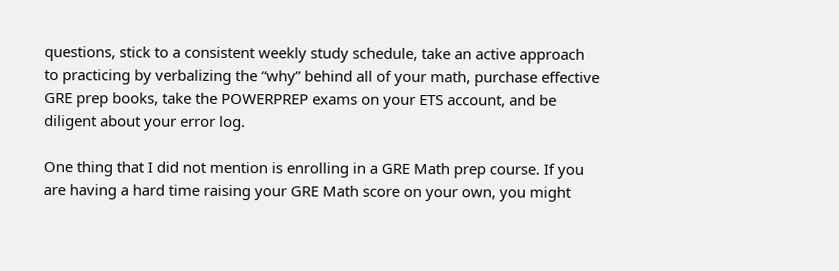questions, stick to a consistent weekly study schedule, take an active approach to practicing by verbalizing the “why” behind all of your math, purchase effective GRE prep books, take the POWERPREP exams on your ETS account, and be diligent about your error log.

One thing that I did not mention is enrolling in a GRE Math prep course. If you are having a hard time raising your GRE Math score on your own, you might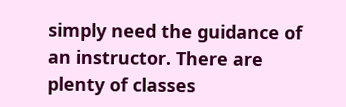simply need the guidance of an instructor. There are plenty of classes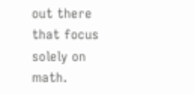out there that focus solely on math.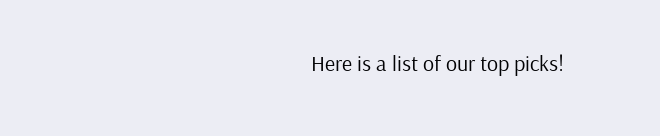Here is a list of our top picks!